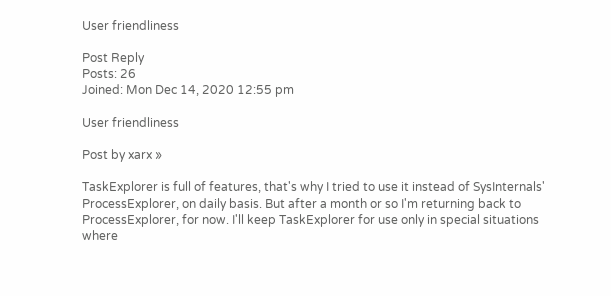User friendliness

Post Reply
Posts: 26
Joined: Mon Dec 14, 2020 12:55 pm

User friendliness

Post by xarx »

TaskExplorer is full of features, that's why I tried to use it instead of SysInternals' ProcessExplorer, on daily basis. But after a month or so I'm returning back to ProcessExplorer, for now. I'll keep TaskExplorer for use only in special situations where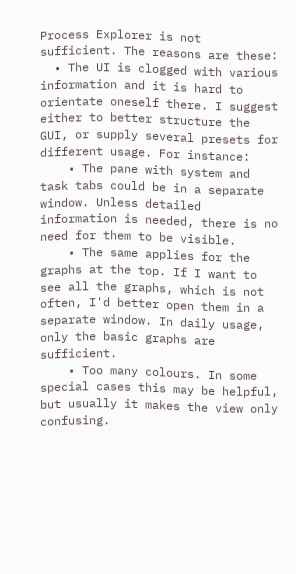Process Explorer is not sufficient. The reasons are these:
  • The UI is clogged with various information and it is hard to orientate oneself there. I suggest either to better structure the GUI, or supply several presets for different usage. For instance:
    • The pane with system and task tabs could be in a separate window. Unless detailed information is needed, there is no need for them to be visible.
    • The same applies for the graphs at the top. If I want to see all the graphs, which is not often, I'd better open them in a separate window. In daily usage, only the basic graphs are sufficient.
    • Too many colours. In some special cases this may be helpful, but usually it makes the view only confusing.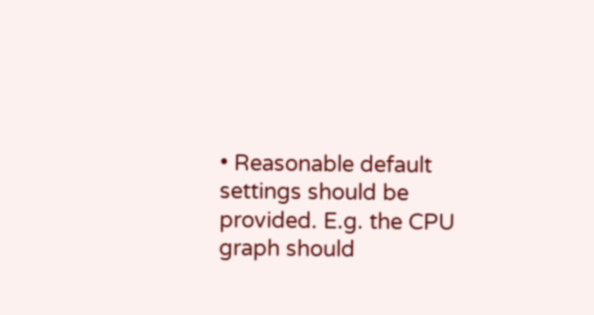• Reasonable default settings should be provided. E.g. the CPU graph should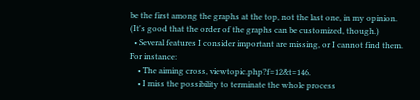be the first among the graphs at the top, not the last one, in my opinion. (It's good that the order of the graphs can be customized, though.)
  • Several features I consider important are missing, or I cannot find them. For instance:
    • The aiming cross, viewtopic.php?f=12&t=146.
    • I miss the possibility to terminate the whole process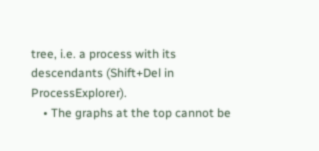tree, i.e. a process with its descendants (Shift+Del in ProcessExplorer).
    • The graphs at the top cannot be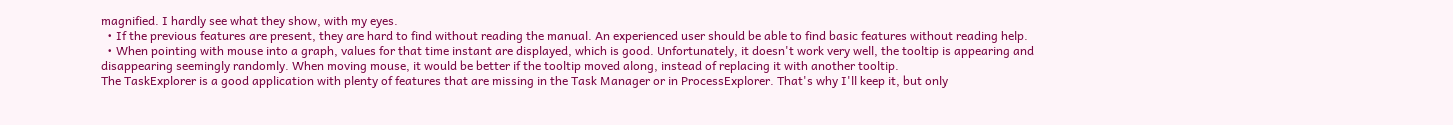magnified. I hardly see what they show, with my eyes.
  • If the previous features are present, they are hard to find without reading the manual. An experienced user should be able to find basic features without reading help.
  • When pointing with mouse into a graph, values for that time instant are displayed, which is good. Unfortunately, it doesn't work very well, the tooltip is appearing and disappearing seemingly randomly. When moving mouse, it would be better if the tooltip moved along, instead of replacing it with another tooltip.
The TaskExplorer is a good application with plenty of features that are missing in the Task Manager or in ProcessExplorer. That's why I'll keep it, but only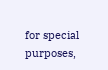for special purposes,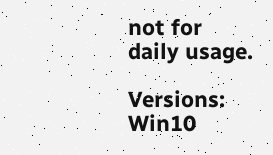not for daily usage.

Versions: Win10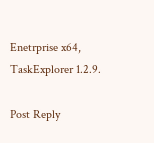Enetrprise x64, TaskExplorer 1.2.9.

Post Reply